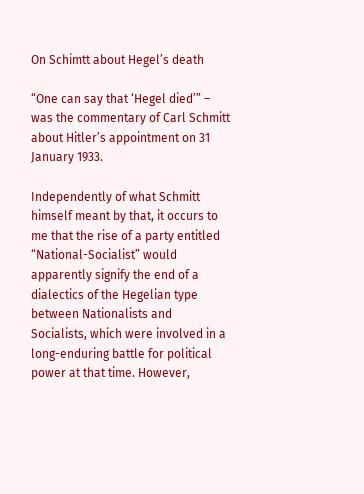On Schimtt about Hegel’s death

“One can say that ‘Hegel died’” – was the commentary of Carl Schmitt about Hitler’s appointment on 31 January 1933.

Independently of what Schmitt himself meant by that, it occurs to me that the rise of a party entitled “National-Socialist” would apparently signify the end of a dialectics of the Hegelian type between Nationalists and Socialists, which were involved in a long-enduring battle for political power at that time. However,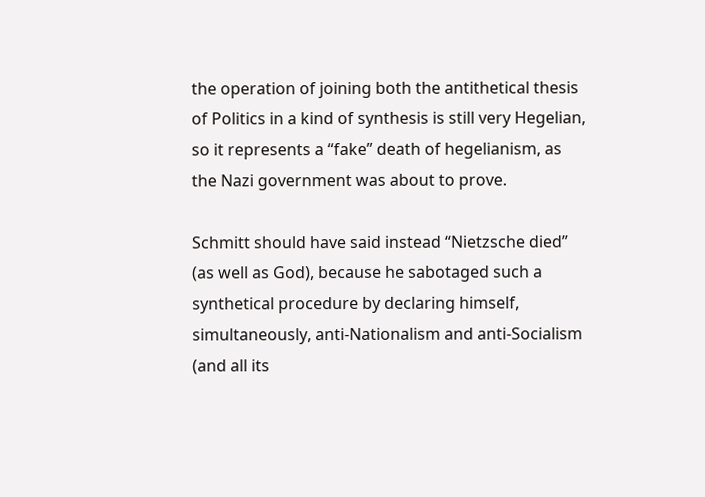the operation of joining both the antithetical thesis of Politics in a kind of synthesis is still very Hegelian, so it represents a “fake” death of hegelianism, as the Nazi government was about to prove.

Schmitt should have said instead “Nietzsche died” (as well as God), because he sabotaged such a synthetical procedure by declaring himself, simultaneously, anti-Nationalism and anti-Socialism (and all its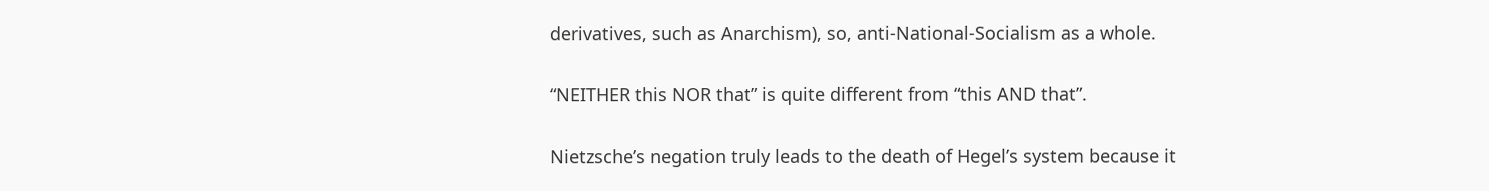derivatives, such as Anarchism), so, anti-National-Socialism as a whole.

“NEITHER this NOR that” is quite different from “this AND that”.

Nietzsche’s negation truly leads to the death of Hegel’s system because it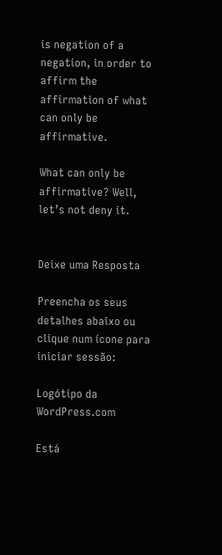is negation of a negation, in order to affirm the affirmation of what can only be affirmative.

What can only be affirmative? Well, let’s not deny it.


Deixe uma Resposta

Preencha os seus detalhes abaixo ou clique num ícone para iniciar sessão:

Logótipo da WordPress.com

Está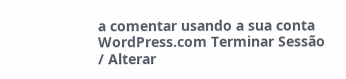a comentar usando a sua conta WordPress.com Terminar Sessão / Alterar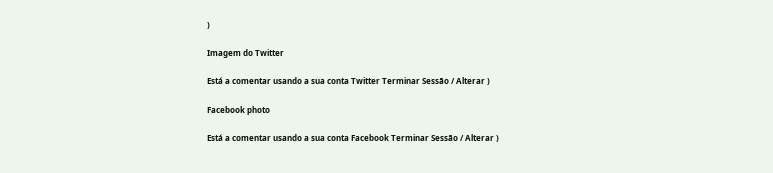)

Imagem do Twitter

Está a comentar usando a sua conta Twitter Terminar Sessão / Alterar )

Facebook photo

Está a comentar usando a sua conta Facebook Terminar Sessão / Alterar )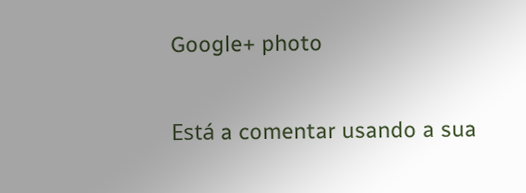Google+ photo

Está a comentar usando a sua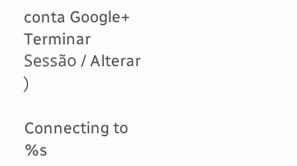conta Google+ Terminar Sessão / Alterar )

Connecting to %s